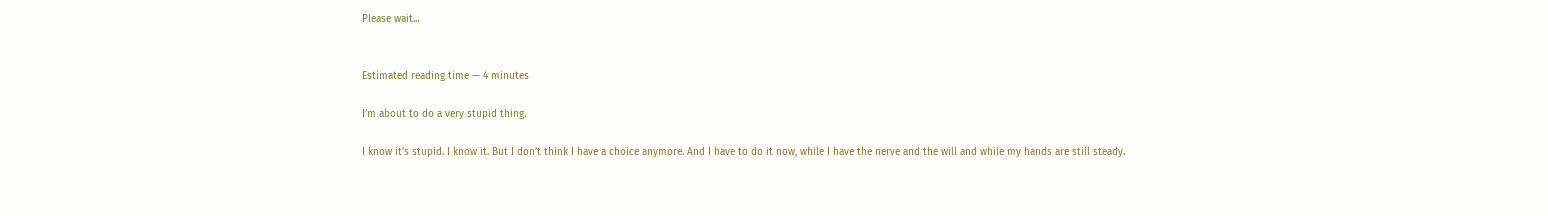Please wait...


Estimated reading time — 4 minutes

I’m about to do a very stupid thing.

I know it’s stupid. I know it. But I don’t think I have a choice anymore. And I have to do it now, while I have the nerve and the will and while my hands are still steady.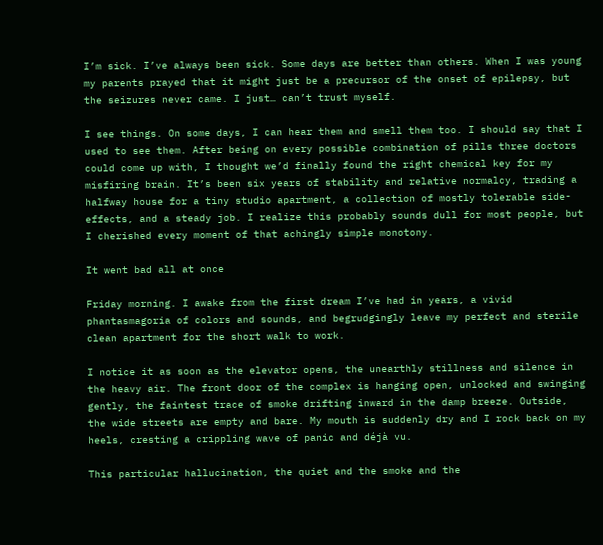I’m sick. I’ve always been sick. Some days are better than others. When I was young my parents prayed that it might just be a precursor of the onset of epilepsy, but the seizures never came. I just… can’t trust myself.

I see things. On some days, I can hear them and smell them too. I should say that I used to see them. After being on every possible combination of pills three doctors could come up with, I thought we’d finally found the right chemical key for my misfiring brain. It’s been six years of stability and relative normalcy, trading a halfway house for a tiny studio apartment, a collection of mostly tolerable side-effects, and a steady job. I realize this probably sounds dull for most people, but I cherished every moment of that achingly simple monotony.

It went bad all at once

Friday morning. I awake from the first dream I’ve had in years, a vivid phantasmagoria of colors and sounds, and begrudgingly leave my perfect and sterile clean apartment for the short walk to work.

I notice it as soon as the elevator opens, the unearthly stillness and silence in the heavy air. The front door of the complex is hanging open, unlocked and swinging gently, the faintest trace of smoke drifting inward in the damp breeze. Outside, the wide streets are empty and bare. My mouth is suddenly dry and I rock back on my heels, cresting a crippling wave of panic and déjà vu.

This particular hallucination, the quiet and the smoke and the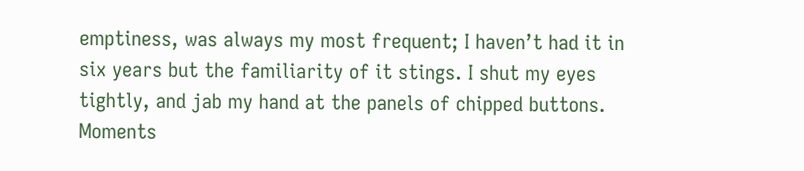emptiness, was always my most frequent; I haven’t had it in six years but the familiarity of it stings. I shut my eyes tightly, and jab my hand at the panels of chipped buttons. Moments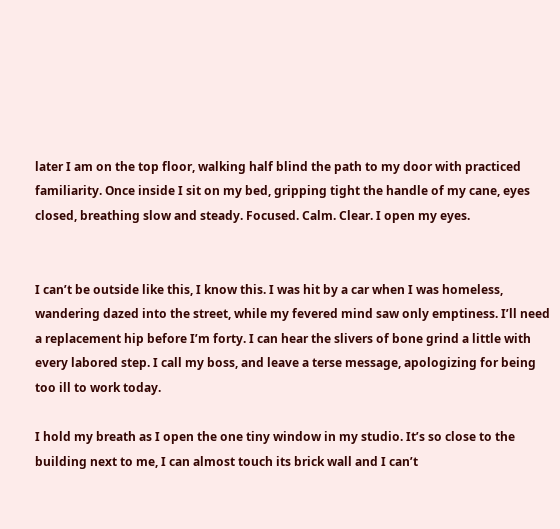later I am on the top floor, walking half blind the path to my door with practiced familiarity. Once inside I sit on my bed, gripping tight the handle of my cane, eyes closed, breathing slow and steady. Focused. Calm. Clear. I open my eyes.


I can’t be outside like this, I know this. I was hit by a car when I was homeless, wandering dazed into the street, while my fevered mind saw only emptiness. I’ll need a replacement hip before I’m forty. I can hear the slivers of bone grind a little with every labored step. I call my boss, and leave a terse message, apologizing for being too ill to work today.

I hold my breath as I open the one tiny window in my studio. It’s so close to the building next to me, I can almost touch its brick wall and I can’t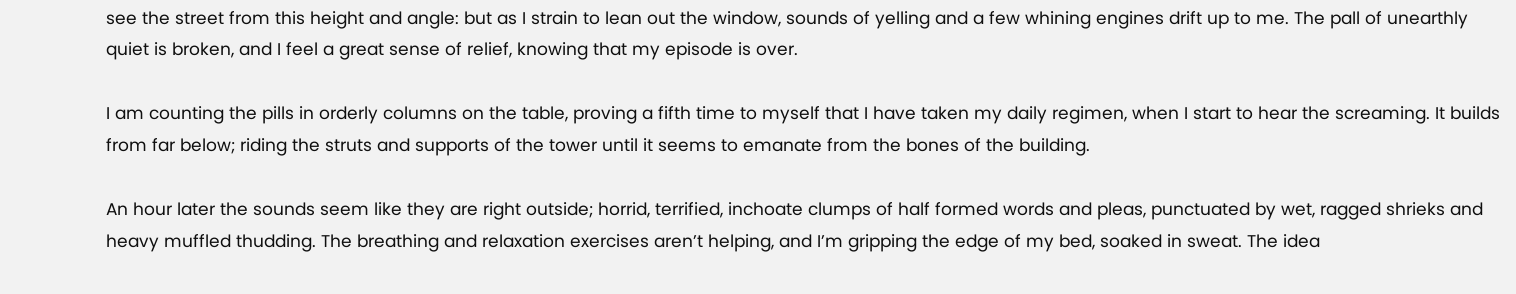see the street from this height and angle: but as I strain to lean out the window, sounds of yelling and a few whining engines drift up to me. The pall of unearthly quiet is broken, and I feel a great sense of relief, knowing that my episode is over.

I am counting the pills in orderly columns on the table, proving a fifth time to myself that I have taken my daily regimen, when I start to hear the screaming. It builds from far below; riding the struts and supports of the tower until it seems to emanate from the bones of the building.

An hour later the sounds seem like they are right outside; horrid, terrified, inchoate clumps of half formed words and pleas, punctuated by wet, ragged shrieks and heavy muffled thudding. The breathing and relaxation exercises aren’t helping, and I’m gripping the edge of my bed, soaked in sweat. The idea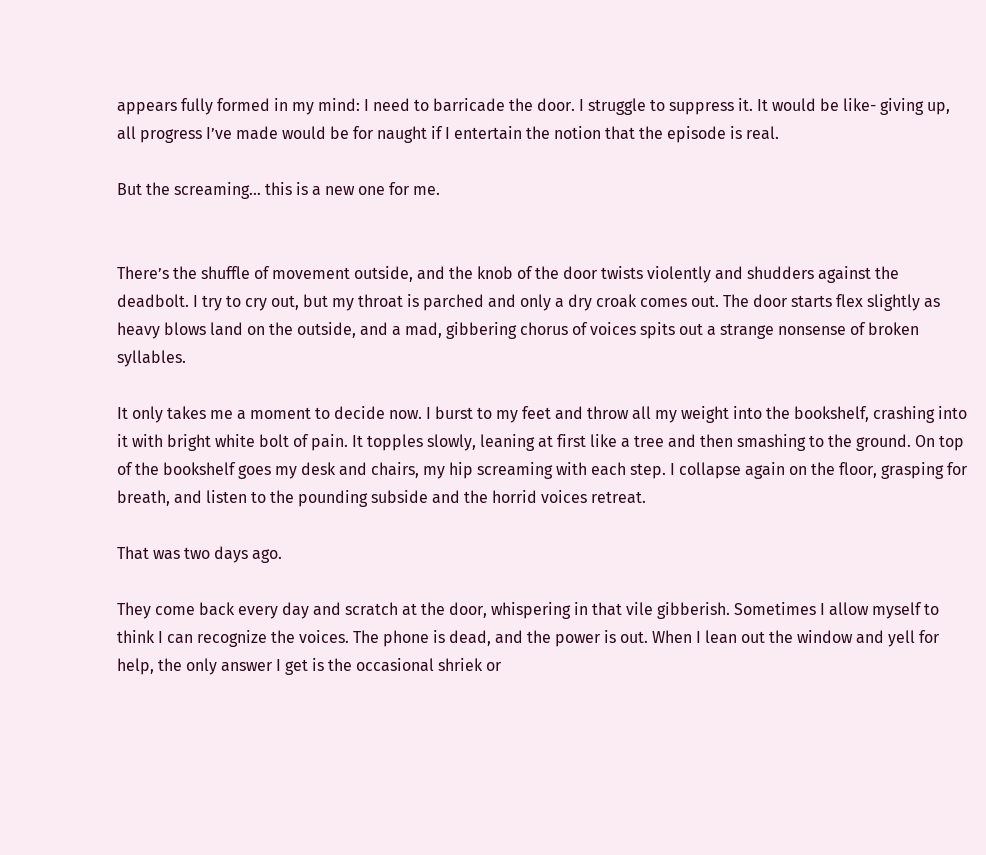appears fully formed in my mind: I need to barricade the door. I struggle to suppress it. It would be like- giving up, all progress I’ve made would be for naught if I entertain the notion that the episode is real.

But the screaming… this is a new one for me.


There’s the shuffle of movement outside, and the knob of the door twists violently and shudders against the deadbolt. I try to cry out, but my throat is parched and only a dry croak comes out. The door starts flex slightly as heavy blows land on the outside, and a mad, gibbering chorus of voices spits out a strange nonsense of broken syllables.

It only takes me a moment to decide now. I burst to my feet and throw all my weight into the bookshelf, crashing into it with bright white bolt of pain. It topples slowly, leaning at first like a tree and then smashing to the ground. On top of the bookshelf goes my desk and chairs, my hip screaming with each step. I collapse again on the floor, grasping for breath, and listen to the pounding subside and the horrid voices retreat.

That was two days ago.

They come back every day and scratch at the door, whispering in that vile gibberish. Sometimes I allow myself to think I can recognize the voices. The phone is dead, and the power is out. When I lean out the window and yell for help, the only answer I get is the occasional shriek or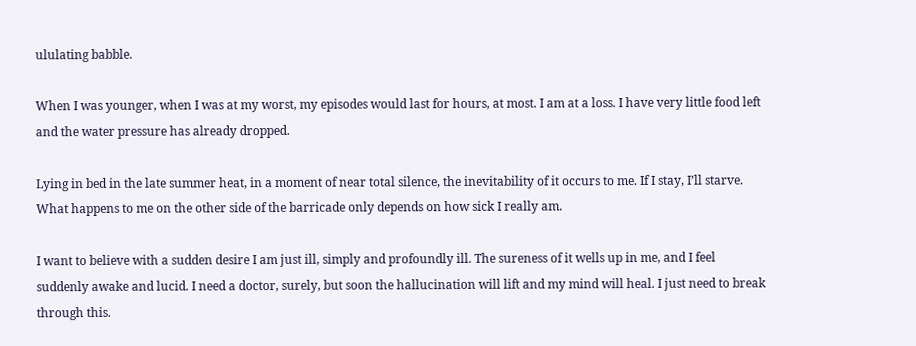ululating babble.

When I was younger, when I was at my worst, my episodes would last for hours, at most. I am at a loss. I have very little food left and the water pressure has already dropped.

Lying in bed in the late summer heat, in a moment of near total silence, the inevitability of it occurs to me. If I stay, I’ll starve. What happens to me on the other side of the barricade only depends on how sick I really am.

I want to believe with a sudden desire I am just ill, simply and profoundly ill. The sureness of it wells up in me, and I feel suddenly awake and lucid. I need a doctor, surely, but soon the hallucination will lift and my mind will heal. I just need to break through this.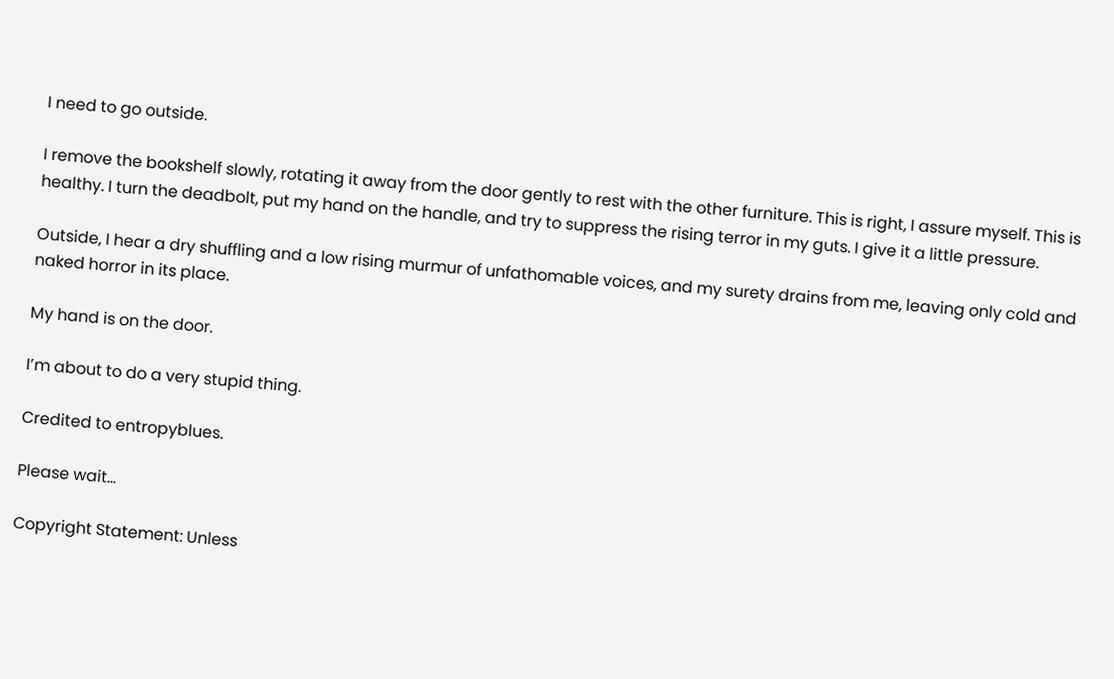I need to go outside.

I remove the bookshelf slowly, rotating it away from the door gently to rest with the other furniture. This is right, I assure myself. This is healthy. I turn the deadbolt, put my hand on the handle, and try to suppress the rising terror in my guts. I give it a little pressure.

Outside, I hear a dry shuffling and a low rising murmur of unfathomable voices, and my surety drains from me, leaving only cold and naked horror in its place.

My hand is on the door.

I’m about to do a very stupid thing.

Credited to entropyblues.

Please wait...

Copyright Statement: Unless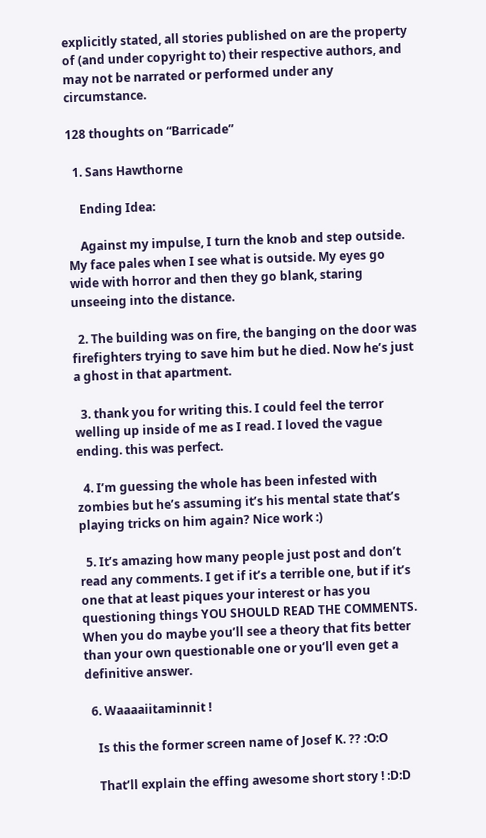explicitly stated, all stories published on are the property of (and under copyright to) their respective authors, and may not be narrated or performed under any circumstance.

128 thoughts on “Barricade”

  1. Sans Hawthorne

    Ending Idea:

    Against my impulse, I turn the knob and step outside. My face pales when I see what is outside. My eyes go wide with horror and then they go blank, staring unseeing into the distance.

  2. The building was on fire, the banging on the door was firefighters trying to save him but he died. Now he’s just a ghost in that apartment.

  3. thank you for writing this. I could feel the terror welling up inside of me as I read. I loved the vague ending. this was perfect.

  4. I’m guessing the whole has been infested with zombies but he’s assuming it’s his mental state that’s playing tricks on him again? Nice work :)

  5. It’s amazing how many people just post and don’t read any comments. I get if it’s a terrible one, but if it’s one that at least piques your interest or has you questioning things YOU SHOULD READ THE COMMENTS. When you do maybe you’ll see a theory that fits better than your own questionable one or you’ll even get a definitive answer.

  6. Waaaaiitaminnit !

    Is this the former screen name of Josef K. ?? :O:O

    That’ll explain the effing awesome short story ! :D:D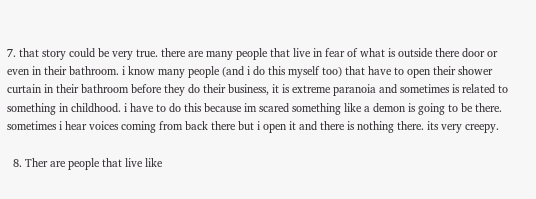7. that story could be very true. there are many people that live in fear of what is outside there door or even in their bathroom. i know many people (and i do this myself too) that have to open their shower curtain in their bathroom before they do their business, it is extreme paranoia and sometimes is related to something in childhood. i have to do this because im scared something like a demon is going to be there. sometimes i hear voices coming from back there but i open it and there is nothing there. its very creepy.

  8. Ther are people that live like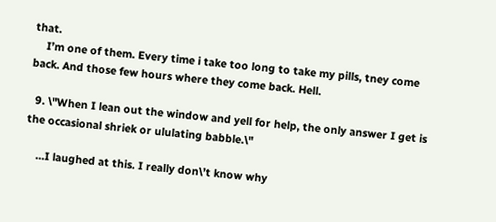that.
    I’m one of them. Every time i take too long to take my pills, tney come back. And those few hours where they come back. Hell.

  9. \"When I lean out the window and yell for help, the only answer I get is the occasional shriek or ululating babble.\"

    …I laughed at this. I really don\’t know why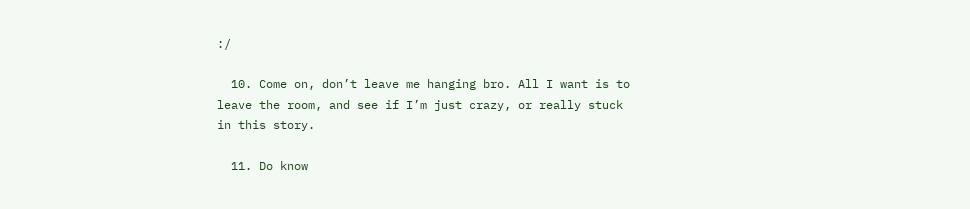:/

  10. Come on, don’t leave me hanging bro. All I want is to leave the room, and see if I’m just crazy, or really stuck in this story.

  11. Do know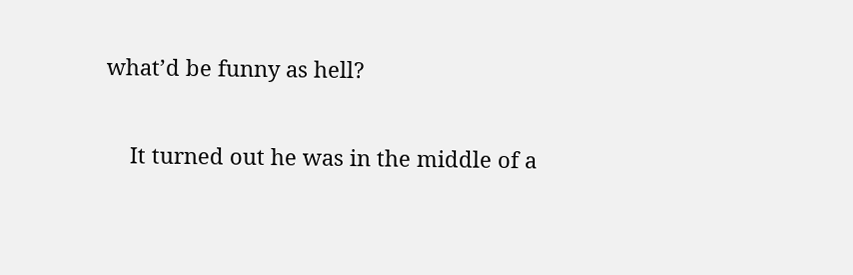what’d be funny as hell?

    It turned out he was in the middle of a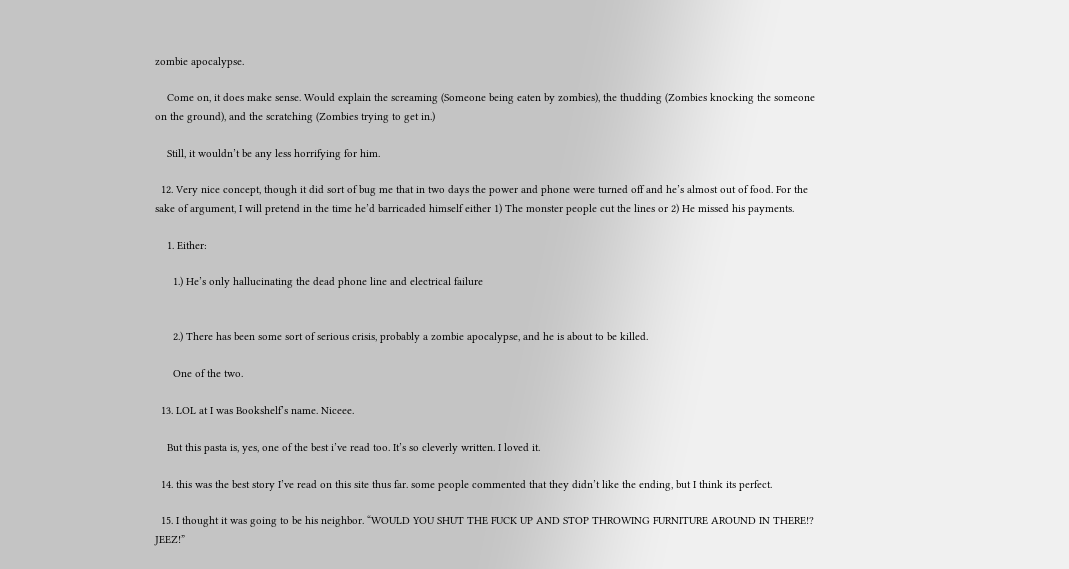zombie apocalypse.

    Come on, it does make sense. Would explain the screaming (Someone being eaten by zombies), the thudding (Zombies knocking the someone on the ground), and the scratching (Zombies trying to get in.)

    Still, it wouldn’t be any less horrifying for him.

  12. Very nice concept, though it did sort of bug me that in two days the power and phone were turned off and he’s almost out of food. For the sake of argument, I will pretend in the time he’d barricaded himself either 1) The monster people cut the lines or 2) He missed his payments.

    1. Either:

      1.) He’s only hallucinating the dead phone line and electrical failure


      2.) There has been some sort of serious crisis, probably a zombie apocalypse, and he is about to be killed.

      One of the two.

  13. LOL at I was Bookshelf’s name. Niceee.

    But this pasta is, yes, one of the best i’ve read too. It’s so cleverly written. I loved it.

  14. this was the best story I’ve read on this site thus far. some people commented that they didn’t like the ending, but I think its perfect.

  15. I thought it was going to be his neighbor. “WOULD YOU SHUT THE FUCK UP AND STOP THROWING FURNITURE AROUND IN THERE!? JEEZ!”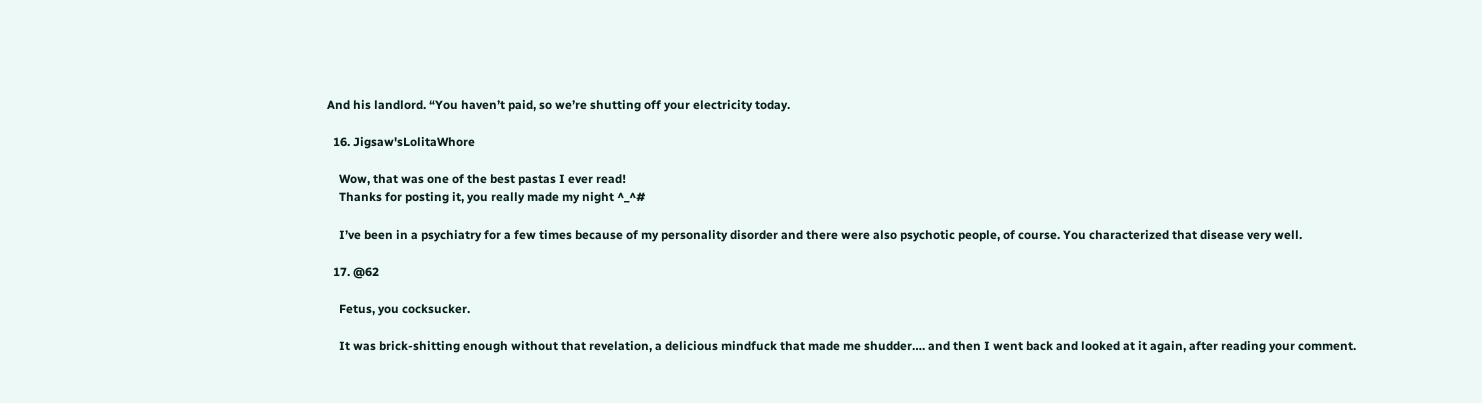And his landlord. “You haven’t paid, so we’re shutting off your electricity today.

  16. Jigsaw'sLolitaWhore

    Wow, that was one of the best pastas I ever read!
    Thanks for posting it, you really made my night ^_^#

    I’ve been in a psychiatry for a few times because of my personality disorder and there were also psychotic people, of course. You characterized that disease very well.

  17. @62

    Fetus, you cocksucker.

    It was brick-shitting enough without that revelation, a delicious mindfuck that made me shudder…. and then I went back and looked at it again, after reading your comment.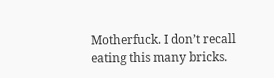Motherfuck. I don’t recall eating this many bricks.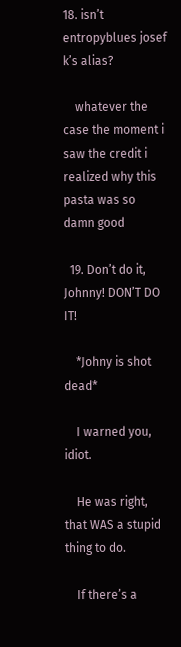18. isn’t entropyblues josef k’s alias?

    whatever the case the moment i saw the credit i realized why this pasta was so damn good

  19. Don’t do it, Johnny! DON’T DO IT!

    *Johny is shot dead*

    I warned you, idiot.

    He was right, that WAS a stupid thing to do.

    If there’s a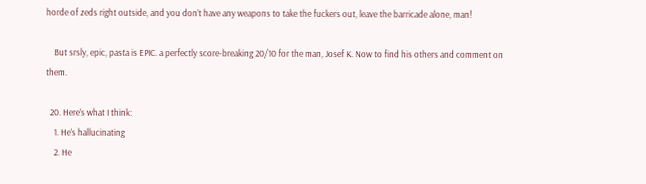horde of zeds right outside, and you don’t have any weapons to take the fuckers out, leave the barricade alone, man!

    But srsly, epic, pasta is EPIC. a perfectly score-breaking 20/10 for the man, Josef K. Now to find his others and comment on them.

  20. Here’s what I think:
    1. He’s hallucinating
    2. He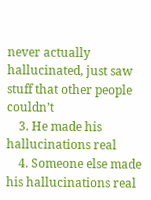never actually hallucinated, just saw stuff that other people couldn’t
    3. He made his hallucinations real
    4. Someone else made his hallucinations real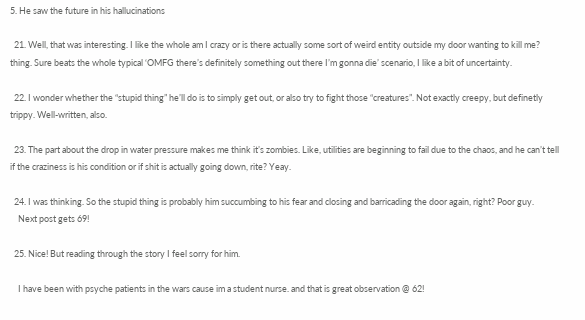5. He saw the future in his hallucinations

  21. Well, that was interesting. I like the whole am I crazy or is there actually some sort of weird entity outside my door wanting to kill me? thing. Sure beats the whole typical ‘OMFG there’s definitely something out there I’m gonna die’ scenario, I like a bit of uncertainty.

  22. I wonder whether the “stupid thing” he’ll do is to simply get out, or also try to fight those “creatures”. Not exactly creepy, but definetly trippy. Well-written, also.

  23. The part about the drop in water pressure makes me think it’s zombies. Like, utilities are beginning to fail due to the chaos, and he can’t tell if the craziness is his condition or if shit is actually going down, rite? Yeay.

  24. I was thinking. So the stupid thing is probably him succumbing to his fear and closing and barricading the door again, right? Poor guy.
    Next post gets 69!

  25. Nice! But reading through the story I feel sorry for him.

    I have been with psyche patients in the wars cause im a student nurse. and that is great observation @ 62!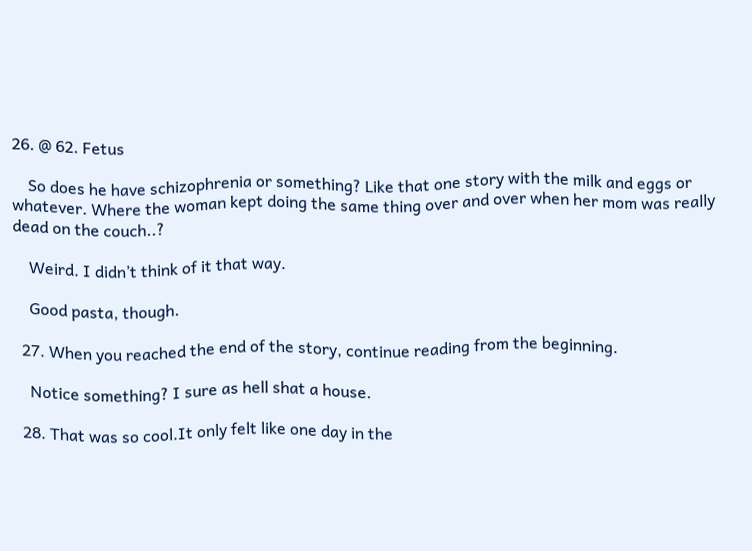26. @ 62. Fetus

    So does he have schizophrenia or something? Like that one story with the milk and eggs or whatever. Where the woman kept doing the same thing over and over when her mom was really dead on the couch..?

    Weird. I didn’t think of it that way.

    Good pasta, though.

  27. When you reached the end of the story, continue reading from the beginning.

    Notice something? I sure as hell shat a house.

  28. That was so cool.It only felt like one day in the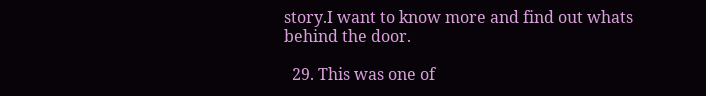story.I want to know more and find out whats behind the door.

  29. This was one of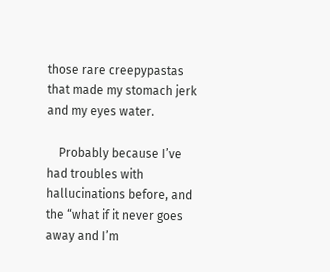those rare creepypastas that made my stomach jerk and my eyes water.

    Probably because I’ve had troubles with hallucinations before, and the “what if it never goes away and I’m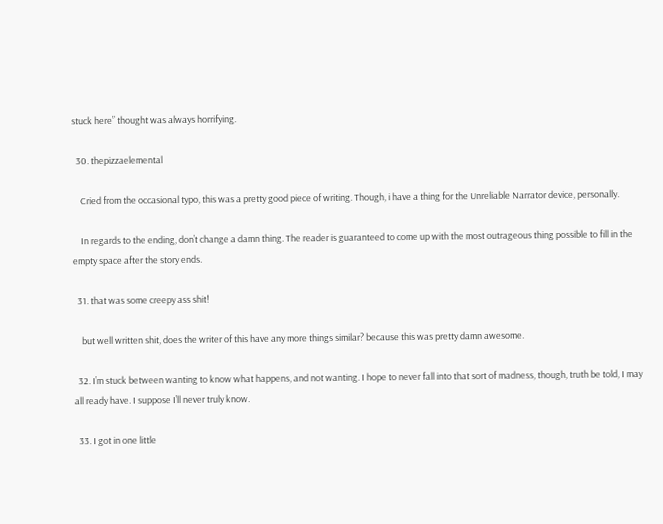stuck here” thought was always horrifying.

  30. thepizzaelemental

    Cried from the occasional typo, this was a pretty good piece of writing. Though, i have a thing for the Unreliable Narrator device, personally.

    In regards to the ending, don’t change a damn thing. The reader is guaranteed to come up with the most outrageous thing possible to fill in the empty space after the story ends.

  31. that was some creepy ass shit!

    but well written shit, does the writer of this have any more things similar? because this was pretty damn awesome.

  32. I’m stuck between wanting to know what happens, and not wanting. I hope to never fall into that sort of madness, though, truth be told, I may all ready have. I suppose I’ll never truly know.

  33. I got in one little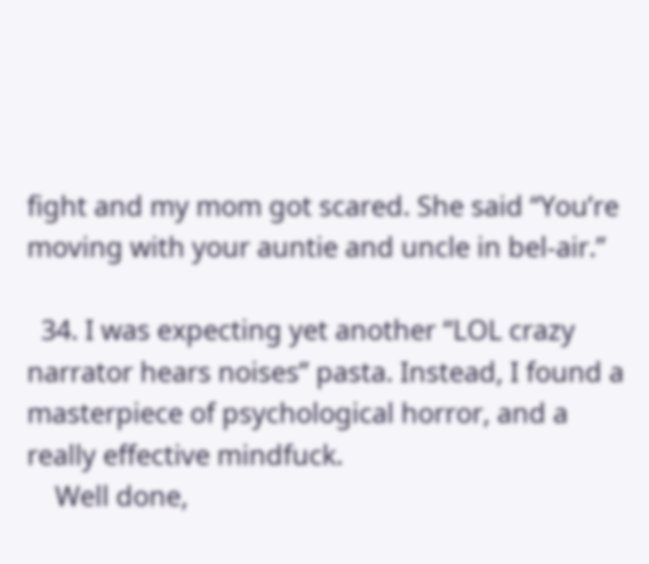fight and my mom got scared. She said “You’re moving with your auntie and uncle in bel-air.”

  34. I was expecting yet another “LOL crazy narrator hears noises” pasta. Instead, I found a masterpiece of psychological horror, and a really effective mindfuck.
    Well done,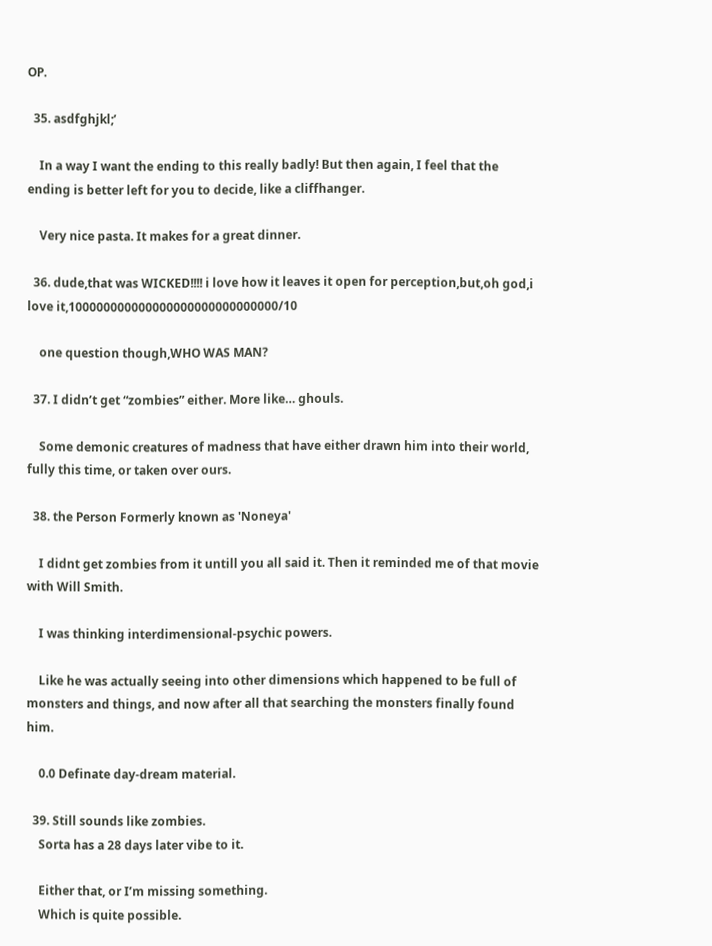OP.

  35. asdfghjkl;’

    In a way I want the ending to this really badly! But then again, I feel that the ending is better left for you to decide, like a cliffhanger.

    Very nice pasta. It makes for a great dinner.

  36. dude,that was WICKED!!!! i love how it leaves it open for perception,but,oh god,i love it,100000000000000000000000000000/10

    one question though,WHO WAS MAN?

  37. I didn’t get “zombies” either. More like… ghouls.

    Some demonic creatures of madness that have either drawn him into their world, fully this time, or taken over ours.

  38. the Person Formerly known as 'Noneya'

    I didnt get zombies from it untill you all said it. Then it reminded me of that movie with Will Smith.

    I was thinking interdimensional-psychic powers.

    Like he was actually seeing into other dimensions which happened to be full of monsters and things, and now after all that searching the monsters finally found him.

    0.0 Definate day-dream material.

  39. Still sounds like zombies.
    Sorta has a 28 days later vibe to it.

    Either that, or I’m missing something.
    Which is quite possible.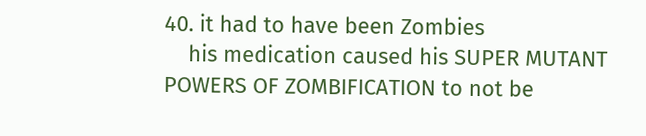40. it had to have been Zombies
    his medication caused his SUPER MUTANT POWERS OF ZOMBIFICATION to not be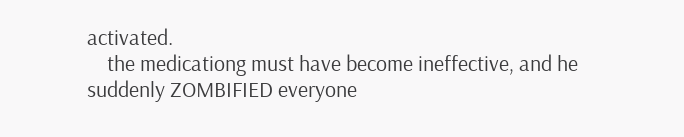activated.
    the medicationg must have become ineffective, and he suddenly ZOMBIFIED everyone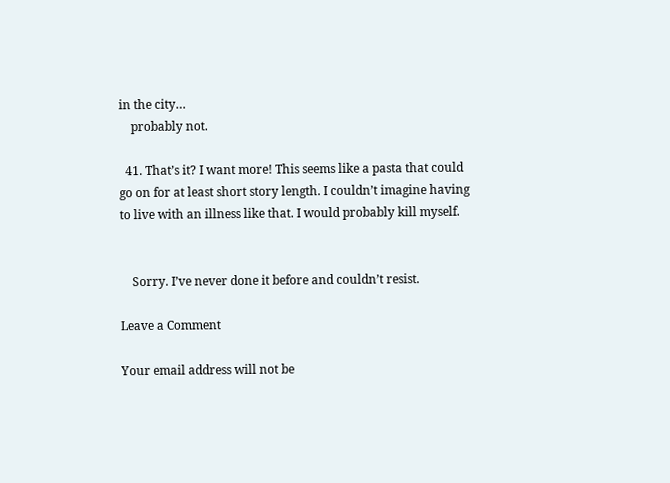in the city…
    probably not.

  41. That’s it? I want more! This seems like a pasta that could go on for at least short story length. I couldn’t imagine having to live with an illness like that. I would probably kill myself.


    Sorry. I’ve never done it before and couldn’t resist.

Leave a Comment

Your email address will not be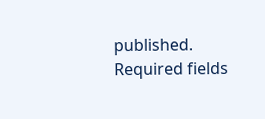published. Required fields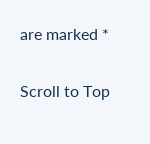are marked *

Scroll to Top